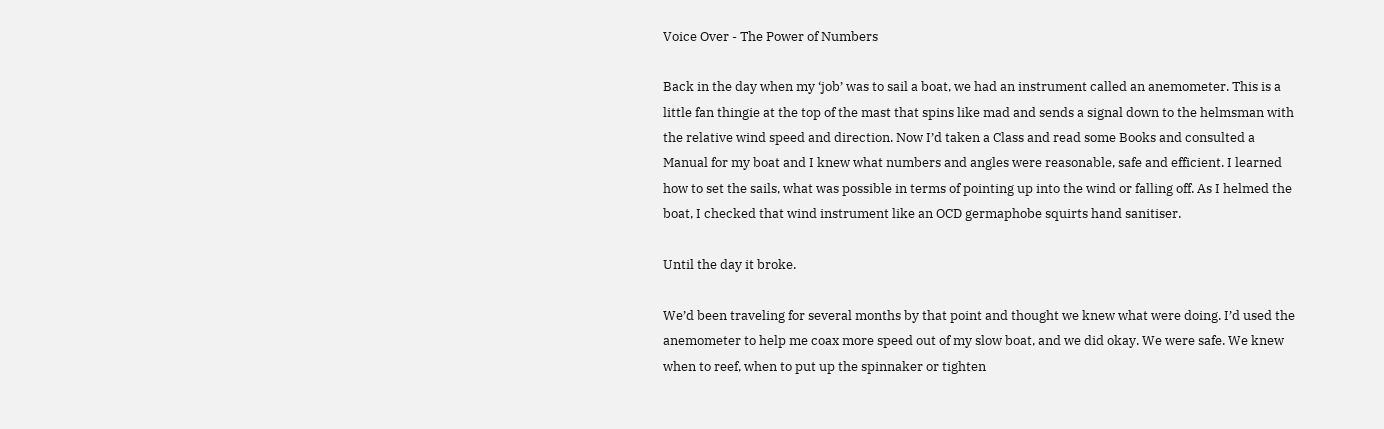Voice Over - The Power of Numbers

Back in the day when my ‘job’ was to sail a boat, we had an instrument called an anemometer. This is a little fan thingie at the top of the mast that spins like mad and sends a signal down to the helmsman with the relative wind speed and direction. Now I’d taken a Class and read some Books and consulted a Manual for my boat and I knew what numbers and angles were reasonable, safe and efficient. I learned how to set the sails, what was possible in terms of pointing up into the wind or falling off. As I helmed the boat, I checked that wind instrument like an OCD germaphobe squirts hand sanitiser.

Until the day it broke.

We’d been traveling for several months by that point and thought we knew what were doing. I’d used the anemometer to help me coax more speed out of my slow boat, and we did okay. We were safe. We knew when to reef, when to put up the spinnaker or tighten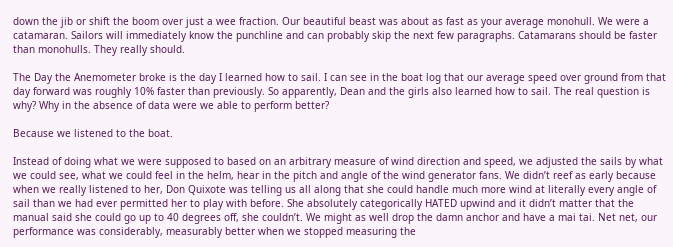down the jib or shift the boom over just a wee fraction. Our beautiful beast was about as fast as your average monohull. We were a catamaran. Sailors will immediately know the punchline and can probably skip the next few paragraphs. Catamarans should be faster than monohulls. They really should.

The Day the Anemometer broke is the day I learned how to sail. I can see in the boat log that our average speed over ground from that day forward was roughly 10% faster than previously. So apparently, Dean and the girls also learned how to sail. The real question is why? Why in the absence of data were we able to perform better?

Because we listened to the boat.

Instead of doing what we were supposed to based on an arbitrary measure of wind direction and speed, we adjusted the sails by what we could see, what we could feel in the helm, hear in the pitch and angle of the wind generator fans. We didn’t reef as early because when we really listened to her, Don Quixote was telling us all along that she could handle much more wind at literally every angle of sail than we had ever permitted her to play with before. She absolutely categorically HATED upwind and it didn’t matter that the manual said she could go up to 40 degrees off, she couldn’t. We might as well drop the damn anchor and have a mai tai. Net net, our performance was considerably, measurably better when we stopped measuring the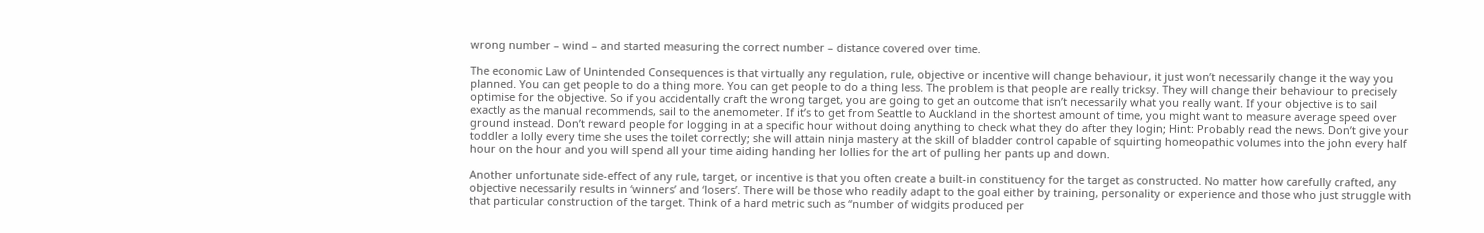wrong number – wind – and started measuring the correct number – distance covered over time.

The economic Law of Unintended Consequences is that virtually any regulation, rule, objective or incentive will change behaviour, it just won’t necessarily change it the way you planned. You can get people to do a thing more. You can get people to do a thing less. The problem is that people are really tricksy. They will change their behaviour to precisely optimise for the objective. So if you accidentally craft the wrong target, you are going to get an outcome that isn’t necessarily what you really want. If your objective is to sail exactly as the manual recommends, sail to the anemometer. If it’s to get from Seattle to Auckland in the shortest amount of time, you might want to measure average speed over ground instead. Don’t reward people for logging in at a specific hour without doing anything to check what they do after they login; Hint: Probably read the news. Don’t give your toddler a lolly every time she uses the toilet correctly; she will attain ninja mastery at the skill of bladder control capable of squirting homeopathic volumes into the john every half hour on the hour and you will spend all your time aiding handing her lollies for the art of pulling her pants up and down.

Another unfortunate side-effect of any rule, target, or incentive is that you often create a built-in constituency for the target as constructed. No matter how carefully crafted, any objective necessarily results in ‘winners’ and ‘losers’. There will be those who readily adapt to the goal either by training, personality or experience and those who just struggle with that particular construction of the target. Think of a hard metric such as “number of widgits produced per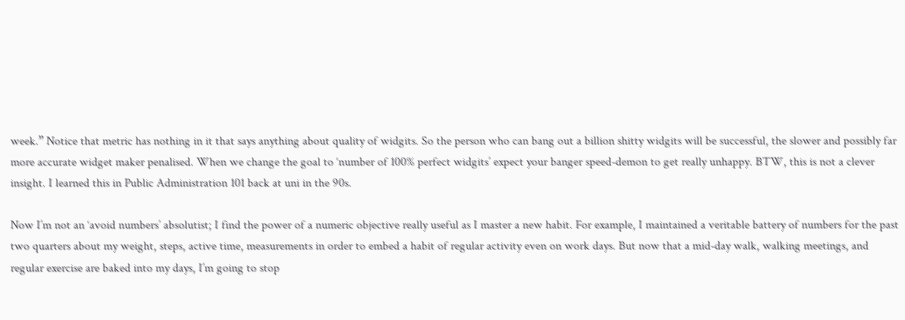week.” Notice that metric has nothing in it that says anything about quality of widgits. So the person who can bang out a billion shitty widgits will be successful, the slower and possibly far more accurate widget maker penalised. When we change the goal to ‘number of 100% perfect widgits’ expect your banger speed-demon to get really unhappy. BTW, this is not a clever insight. I learned this in Public Administration 101 back at uni in the 90s.

Now I’m not an ‘avoid numbers’ absolutist; I find the power of a numeric objective really useful as I master a new habit. For example, I maintained a veritable battery of numbers for the past two quarters about my weight, steps, active time, measurements in order to embed a habit of regular activity even on work days. But now that a mid-day walk, walking meetings, and regular exercise are baked into my days, I’m going to stop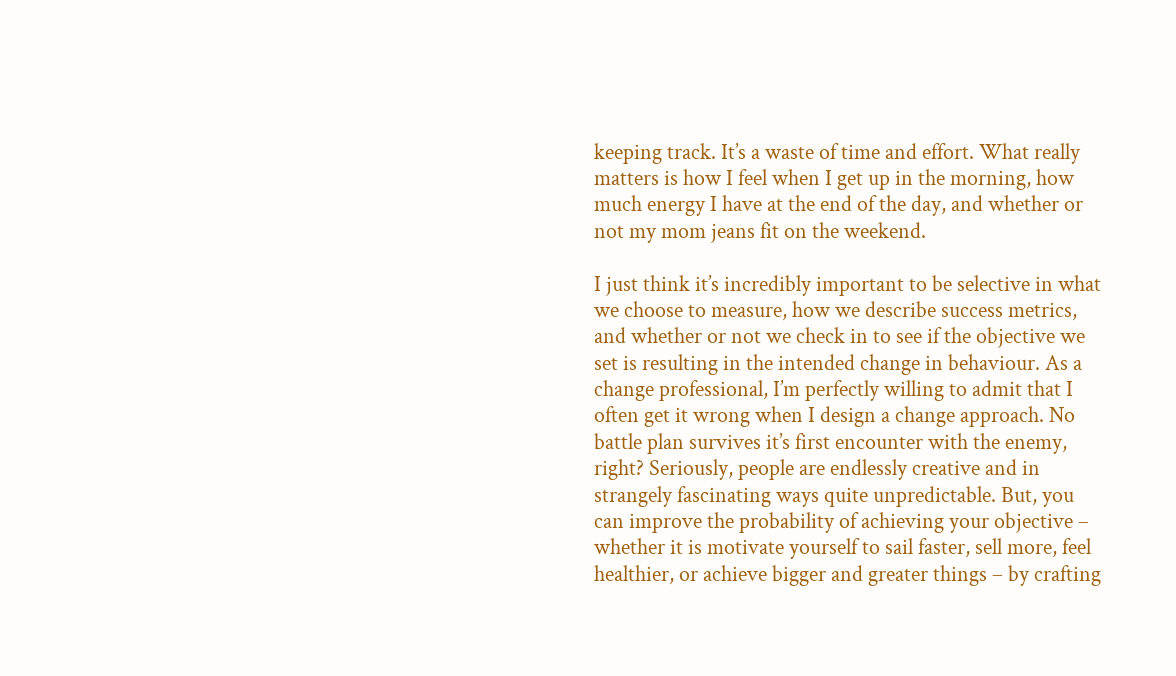keeping track. It’s a waste of time and effort. What really matters is how I feel when I get up in the morning, how much energy I have at the end of the day, and whether or not my mom jeans fit on the weekend.

I just think it’s incredibly important to be selective in what we choose to measure, how we describe success metrics, and whether or not we check in to see if the objective we set is resulting in the intended change in behaviour. As a change professional, I’m perfectly willing to admit that I often get it wrong when I design a change approach. No battle plan survives it’s first encounter with the enemy, right? Seriously, people are endlessly creative and in strangely fascinating ways quite unpredictable. But, you can improve the probability of achieving your objective – whether it is motivate yourself to sail faster, sell more, feel healthier, or achieve bigger and greater things – by crafting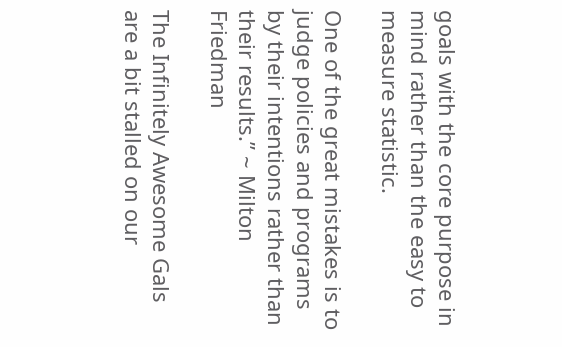goals with the core purpose in mind rather than the easy to measure statistic.

One of the great mistakes is to judge policies and programs by their intentions rather than their results.” ~ Milton Friedman

The Infinitely Awesome Gals are a bit stalled on our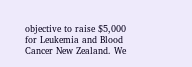objective to raise $5,000 for Leukemia and Blood Cancer New Zealand. We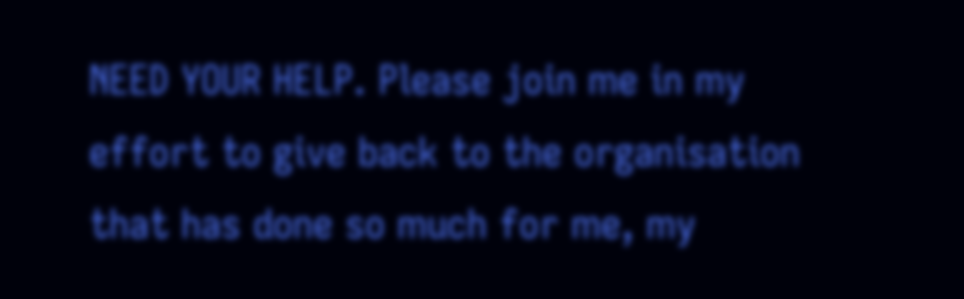NEED YOUR HELP. Please join me in my effort to give back to the organisation that has done so much for me, my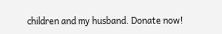children and my husband. Donate now!